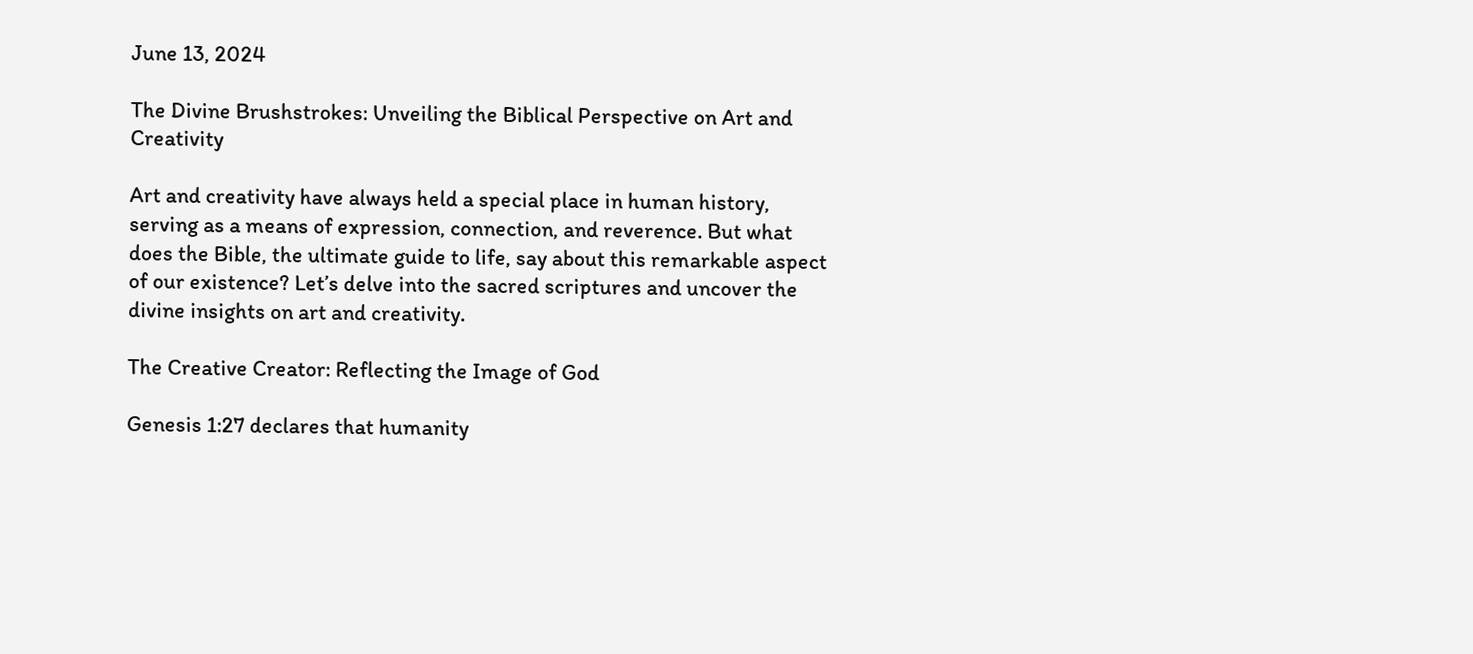June 13, 2024

The Divine Brushstrokes: Unveiling the Biblical Perspective on Art and Creativity

Art and creativity have always held a special place in human history, serving as a means of expression, connection, and reverence. But what does the Bible, the ultimate guide to life, say about this remarkable aspect of our existence? Let’s delve into the sacred scriptures and uncover the divine insights on art and creativity.

The Creative Creator: Reflecting the Image of God

Genesis 1:27 declares that humanity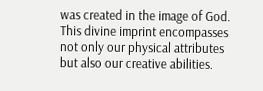was created in the image of God. This divine imprint encompasses not only our physical attributes but also our creative abilities.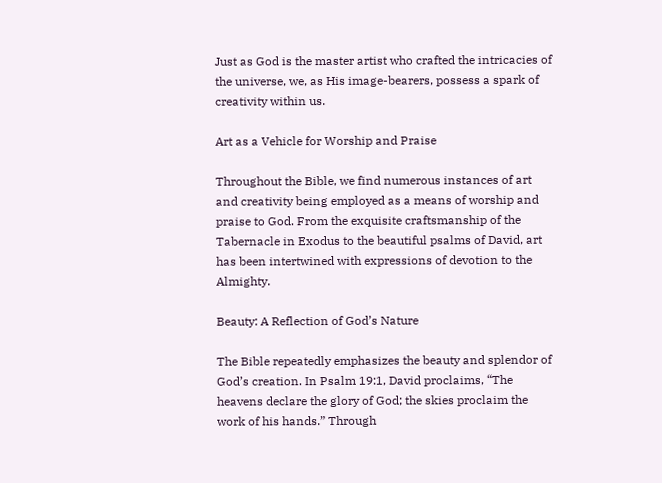Just as God is the master artist who crafted the intricacies of the universe, we, as His image-bearers, possess a spark of creativity within us.

Art as a Vehicle for Worship and Praise

Throughout the Bible, we find numerous instances of art and creativity being employed as a means of worship and praise to God. From the exquisite craftsmanship of the Tabernacle in Exodus to the beautiful psalms of David, art has been intertwined with expressions of devotion to the Almighty.

Beauty: A Reflection of God’s Nature

The Bible repeatedly emphasizes the beauty and splendor of God’s creation. In Psalm 19:1, David proclaims, “The heavens declare the glory of God; the skies proclaim the work of his hands.” Through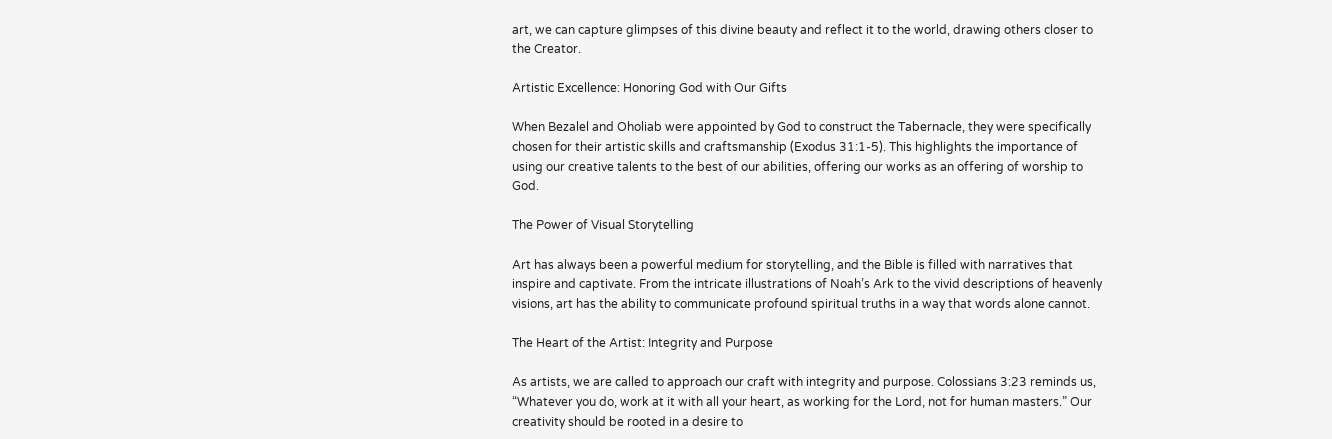art, we can capture glimpses of this divine beauty and reflect it to the world, drawing others closer to the Creator.

Artistic Excellence: Honoring God with Our Gifts

When Bezalel and Oholiab were appointed by God to construct the Tabernacle, they were specifically chosen for their artistic skills and craftsmanship (Exodus 31:1-5). This highlights the importance of using our creative talents to the best of our abilities, offering our works as an offering of worship to God.

The Power of Visual Storytelling

Art has always been a powerful medium for storytelling, and the Bible is filled with narratives that inspire and captivate. From the intricate illustrations of Noah’s Ark to the vivid descriptions of heavenly visions, art has the ability to communicate profound spiritual truths in a way that words alone cannot.

The Heart of the Artist: Integrity and Purpose

As artists, we are called to approach our craft with integrity and purpose. Colossians 3:23 reminds us, “Whatever you do, work at it with all your heart, as working for the Lord, not for human masters.” Our creativity should be rooted in a desire to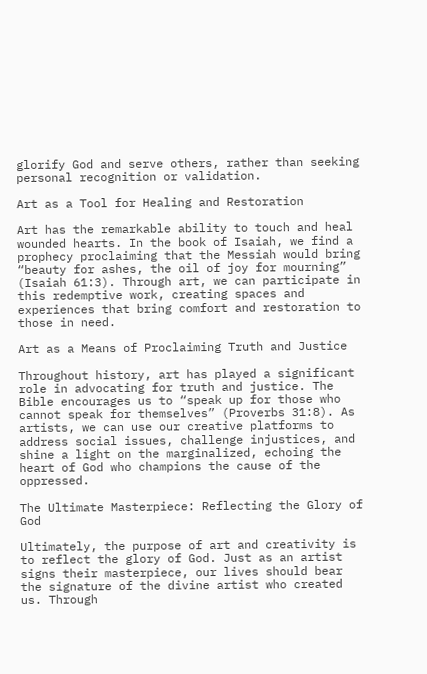glorify God and serve others, rather than seeking personal recognition or validation.

Art as a Tool for Healing and Restoration

Art has the remarkable ability to touch and heal wounded hearts. In the book of Isaiah, we find a prophecy proclaiming that the Messiah would bring “beauty for ashes, the oil of joy for mourning” (Isaiah 61:3). Through art, we can participate in this redemptive work, creating spaces and experiences that bring comfort and restoration to those in need.

Art as a Means of Proclaiming Truth and Justice

Throughout history, art has played a significant role in advocating for truth and justice. The Bible encourages us to “speak up for those who cannot speak for themselves” (Proverbs 31:8). As artists, we can use our creative platforms to address social issues, challenge injustices, and shine a light on the marginalized, echoing the heart of God who champions the cause of the oppressed.

The Ultimate Masterpiece: Reflecting the Glory of God

Ultimately, the purpose of art and creativity is to reflect the glory of God. Just as an artist signs their masterpiece, our lives should bear the signature of the divine artist who created us. Through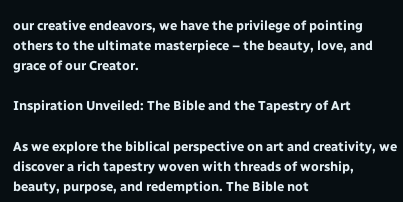our creative endeavors, we have the privilege of pointing others to the ultimate masterpiece – the beauty, love, and grace of our Creator.

Inspiration Unveiled: The Bible and the Tapestry of Art

As we explore the biblical perspective on art and creativity, we discover a rich tapestry woven with threads of worship, beauty, purpose, and redemption. The Bible not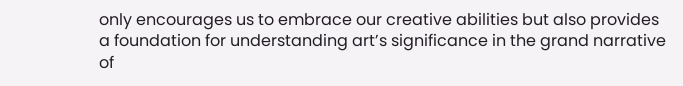only encourages us to embrace our creative abilities but also provides a foundation for understanding art’s significance in the grand narrative of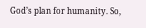God’s plan for humanity. So,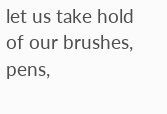let us take hold of our brushes, pens,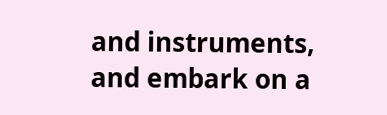and instruments, and embark on a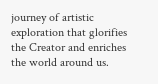journey of artistic exploration that glorifies the Creator and enriches the world around us.